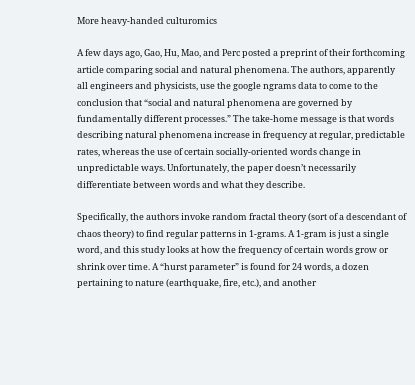More heavy-handed culturomics

A few days ago, Gao, Hu, Mao, and Perc posted a preprint of their forthcoming article comparing social and natural phenomena. The authors, apparently all engineers and physicists, use the google ngrams data to come to the conclusion that “social and natural phenomena are governed by fundamentally different processes.” The take-home message is that words describing natural phenomena increase in frequency at regular, predictable rates, whereas the use of certain socially-oriented words change in unpredictable ways. Unfortunately, the paper doesn’t necessarily differentiate between words and what they describe.

Specifically, the authors invoke random fractal theory (sort of a descendant of chaos theory) to find regular patterns in 1-grams. A 1-gram is just a single word, and this study looks at how the frequency of certain words grow or shrink over time. A “hurst parameter” is found for 24 words, a dozen pertaining to nature (earthquake, fire, etc.), and another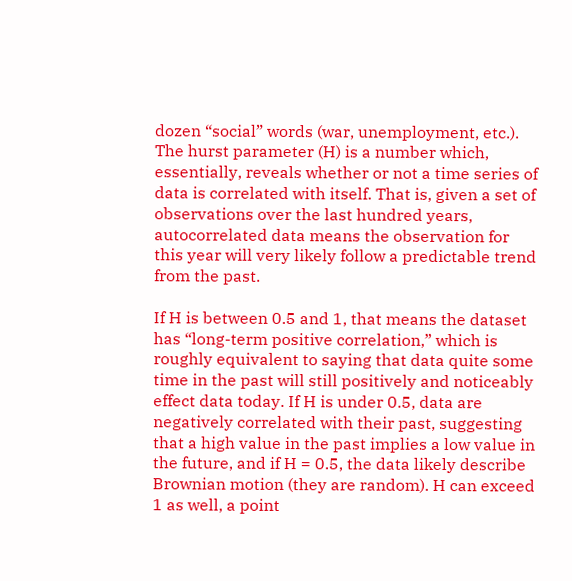dozen “social” words (war, unemployment, etc.). The hurst parameter (H) is a number which, essentially, reveals whether or not a time series of data is correlated with itself. That is, given a set of observations over the last hundred years, autocorrelated data means the observation for this year will very likely follow a predictable trend from the past.

If H is between 0.5 and 1, that means the dataset has “long-term positive correlation,” which is roughly equivalent to saying that data quite some time in the past will still positively and noticeably effect data today. If H is under 0.5, data are negatively correlated with their past, suggesting that a high value in the past implies a low value in the future, and if H = 0.5, the data likely describe Brownian motion (they are random). H can exceed 1 as well, a point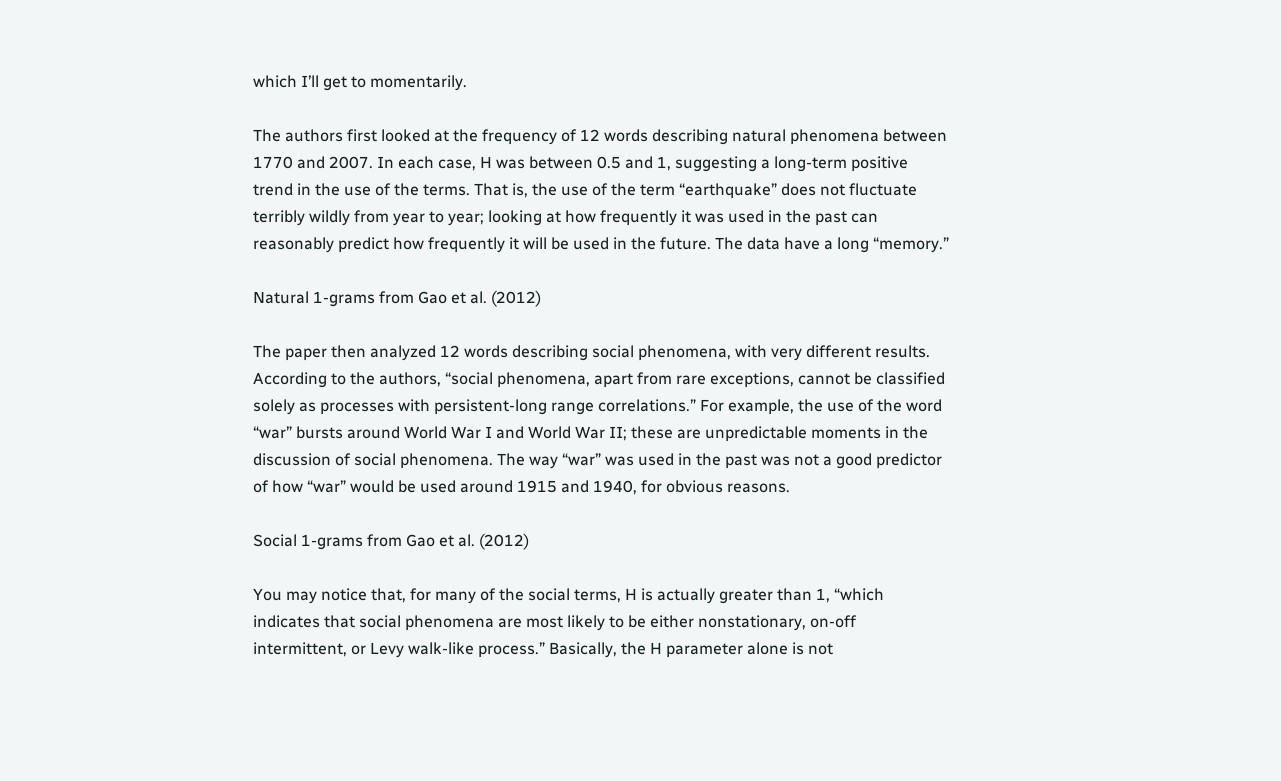which I’ll get to momentarily.

The authors first looked at the frequency of 12 words describing natural phenomena between 1770 and 2007. In each case, H was between 0.5 and 1, suggesting a long-term positive trend in the use of the terms. That is, the use of the term “earthquake” does not fluctuate terribly wildly from year to year; looking at how frequently it was used in the past can reasonably predict how frequently it will be used in the future. The data have a long “memory.”

Natural 1-grams from Gao et al. (2012)

The paper then analyzed 12 words describing social phenomena, with very different results. According to the authors, “social phenomena, apart from rare exceptions, cannot be classified solely as processes with persistent-long range correlations.” For example, the use of the word “war” bursts around World War I and World War II; these are unpredictable moments in the discussion of social phenomena. The way “war” was used in the past was not a good predictor of how “war” would be used around 1915 and 1940, for obvious reasons.

Social 1-grams from Gao et al. (2012)

You may notice that, for many of the social terms, H is actually greater than 1, “which indicates that social phenomena are most likely to be either nonstationary, on-off intermittent, or Levy walk-like process.” Basically, the H parameter alone is not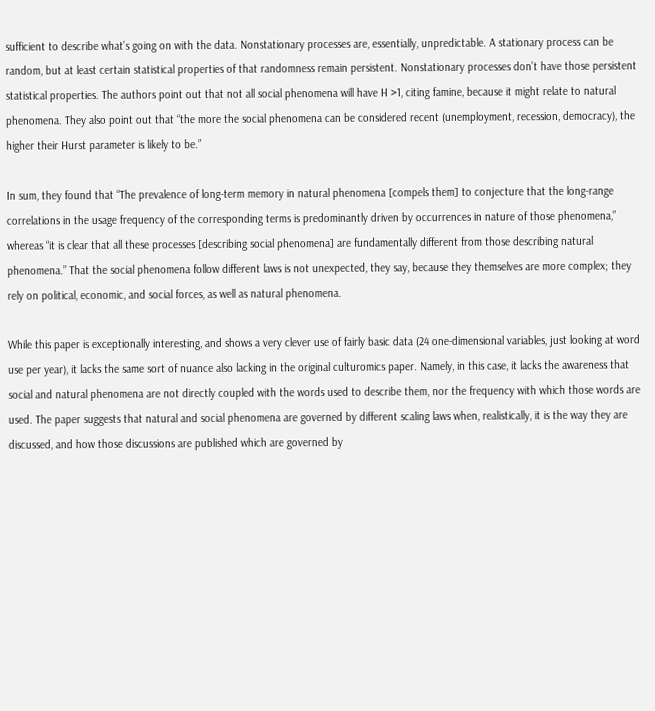sufficient to describe what’s going on with the data. Nonstationary processes are, essentially, unpredictable. A stationary process can be random, but at least certain statistical properties of that randomness remain persistent. Nonstationary processes don’t have those persistent statistical properties. The authors point out that not all social phenomena will have H >1, citing famine, because it might relate to natural phenomena. They also point out that “the more the social phenomena can be considered recent (unemployment, recession, democracy), the higher their Hurst parameter is likely to be.”

In sum, they found that “The prevalence of long-term memory in natural phenomena [compels them] to conjecture that the long-range correlations in the usage frequency of the corresponding terms is predominantly driven by occurrences in nature of those phenomena,” whereas “it is clear that all these processes [describing social phenomena] are fundamentally different from those describing natural phenomena.” That the social phenomena follow different laws is not unexpected, they say, because they themselves are more complex; they rely on political, economic, and social forces, as well as natural phenomena.

While this paper is exceptionally interesting, and shows a very clever use of fairly basic data (24 one-dimensional variables, just looking at word use per year), it lacks the same sort of nuance also lacking in the original culturomics paper. Namely, in this case, it lacks the awareness that social and natural phenomena are not directly coupled with the words used to describe them, nor the frequency with which those words are used. The paper suggests that natural and social phenomena are governed by different scaling laws when, realistically, it is the way they are discussed, and how those discussions are published which are governed by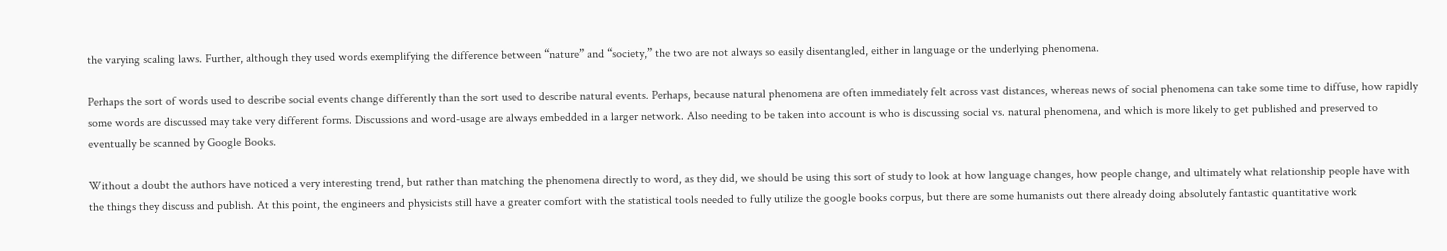the varying scaling laws. Further, although they used words exemplifying the difference between “nature” and “society,” the two are not always so easily disentangled, either in language or the underlying phenomena.

Perhaps the sort of words used to describe social events change differently than the sort used to describe natural events. Perhaps, because natural phenomena are often immediately felt across vast distances, whereas news of social phenomena can take some time to diffuse, how rapidly some words are discussed may take very different forms. Discussions and word-usage are always embedded in a larger network. Also needing to be taken into account is who is discussing social vs. natural phenomena, and which is more likely to get published and preserved to eventually be scanned by Google Books.

Without a doubt the authors have noticed a very interesting trend, but rather than matching the phenomena directly to word, as they did, we should be using this sort of study to look at how language changes, how people change, and ultimately what relationship people have with the things they discuss and publish. At this point, the engineers and physicists still have a greater comfort with the statistical tools needed to fully utilize the google books corpus, but there are some humanists out there already doing absolutely fantastic quantitative work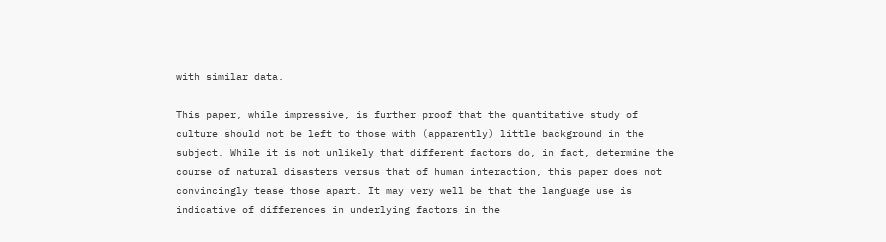with similar data.

This paper, while impressive, is further proof that the quantitative study of culture should not be left to those with (apparently) little background in the subject. While it is not unlikely that different factors do, in fact, determine the course of natural disasters versus that of human interaction, this paper does not convincingly tease those apart. It may very well be that the language use is indicative of differences in underlying factors in the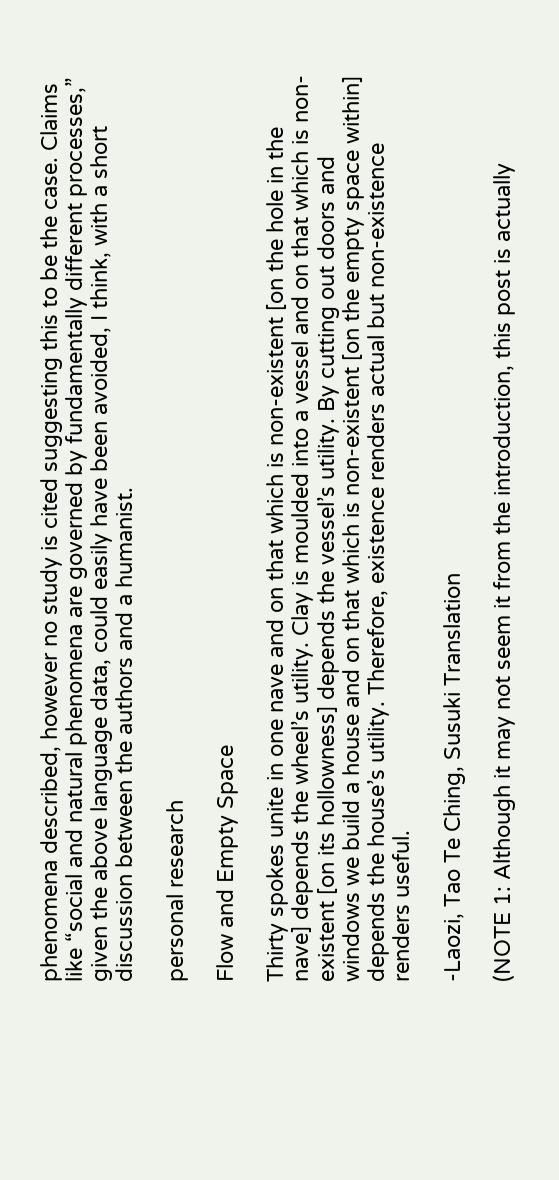phenomena described, however no study is cited suggesting this to be the case. Claims like “social and natural phenomena are governed by fundamentally different processes,” given the above language data, could easily have been avoided, I think, with a short discussion between the authors and a humanist.

personal research

Flow and Empty Space

Thirty spokes unite in one nave and on that which is non-existent [on the hole in the nave] depends the wheel’s utility. Clay is moulded into a vessel and on that which is non-existent [on its hollowness] depends the vessel’s utility. By cutting out doors and windows we build a house and on that which is non-existent [on the empty space within] depends the house’s utility. Therefore, existence renders actual but non-existence renders useful.

-Laozi, Tao Te Ching, Susuki Translation

(NOTE 1: Although it may not seem it from the introduction, this post is actually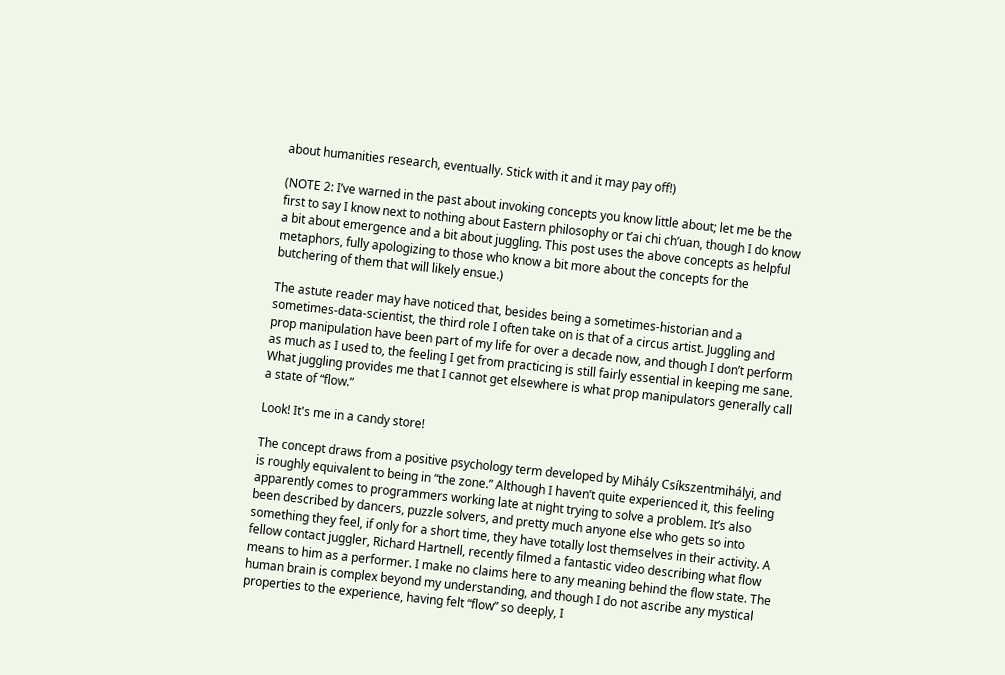about humanities research, eventually. Stick with it and it may pay off!)

(NOTE 2: I’ve warned in the past about invoking concepts you know little about; let me be the first to say I know next to nothing about Eastern philosophy or t’ai chi ch’uan, though I do know a bit about emergence and a bit about juggling. This post uses the above concepts as helpful metaphors, fully apologizing to those who know a bit more about the concepts for the butchering of them that will likely ensue.)

The astute reader may have noticed that, besides being a sometimes-historian and a sometimes-data-scientist, the third role I often take on is that of a circus artist. Juggling and prop manipulation have been part of my life for over a decade now, and though I don’t perform as much as I used to, the feeling I get from practicing is still fairly essential in keeping me sane. What juggling provides me that I cannot get elsewhere is what prop manipulators generally call a state of “flow.”

Look! It's me in a candy store!

The concept draws from a positive psychology term developed by Mihály Csíkszentmihályi, and is roughly equivalent to being in “the zone.” Although I haven’t quite experienced it, this feeling apparently comes to programmers working late at night trying to solve a problem. It’s also been described by dancers, puzzle solvers, and pretty much anyone else who gets so into something they feel, if only for a short time, they have totally lost themselves in their activity. A fellow contact juggler, Richard Hartnell, recently filmed a fantastic video describing what flow means to him as a performer. I make no claims here to any meaning behind the flow state. The human brain is complex beyond my understanding, and though I do not ascribe any mystical properties to the experience, having felt “flow” so deeply, I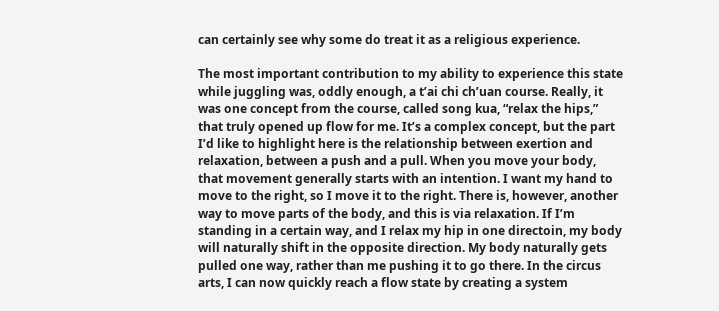can certainly see why some do treat it as a religious experience.

The most important contribution to my ability to experience this state while juggling was, oddly enough, a t’ai chi ch’uan course. Really, it was one concept from the course, called song kua, “relax the hips,” that truly opened up flow for me. It’s a complex concept, but the part I’d like to highlight here is the relationship between exertion and relaxation, between a push and a pull. When you move your body, that movement generally starts with an intention. I want my hand to move to the right, so I move it to the right. There is, however, another way to move parts of the body, and this is via relaxation. If I’m standing in a certain way, and I relax my hip in one directoin, my body will naturally shift in the opposite direction. My body naturally gets pulled one way, rather than me pushing it to go there. In the circus arts, I can now quickly reach a flow state by creating a system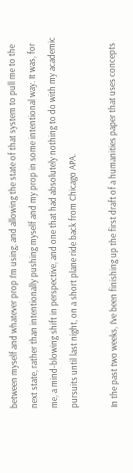between myself and whatever prop I’m using, and allowing the state of that system to pull me to the next state, rather than intentionally pushing myself and my prop in some intentional way. It was, for me, a mind-blowing shift in perspective, and one that had absolutely nothing to do with my academic pursuits until last night, on a short plane ride back from Chicago APA.

In the past two weeks, I’ve been finishing up the first draft of a humanities paper that uses concepts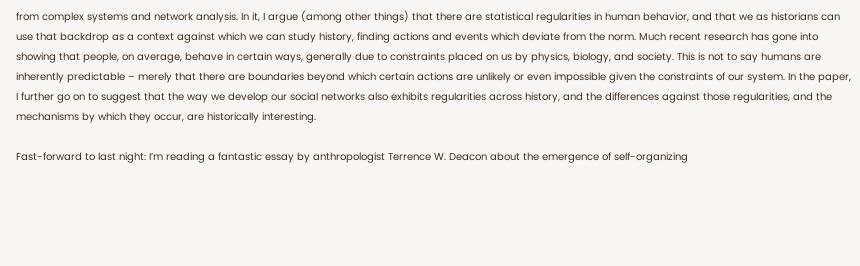from complex systems and network analysis. In it, I argue (among other things) that there are statistical regularities in human behavior, and that we as historians can use that backdrop as a context against which we can study history, finding actions and events which deviate from the norm. Much recent research has gone into showing that people, on average, behave in certain ways, generally due to constraints placed on us by physics, biology, and society. This is not to say humans are inherently predictable – merely that there are boundaries beyond which certain actions are unlikely or even impossible given the constraints of our system. In the paper, I further go on to suggest that the way we develop our social networks also exhibits regularities across history, and the differences against those regularities, and the mechanisms by which they occur, are historically interesting.

Fast-forward to last night: I’m reading a fantastic essay by anthropologist Terrence W. Deacon about the emergence of self-organizing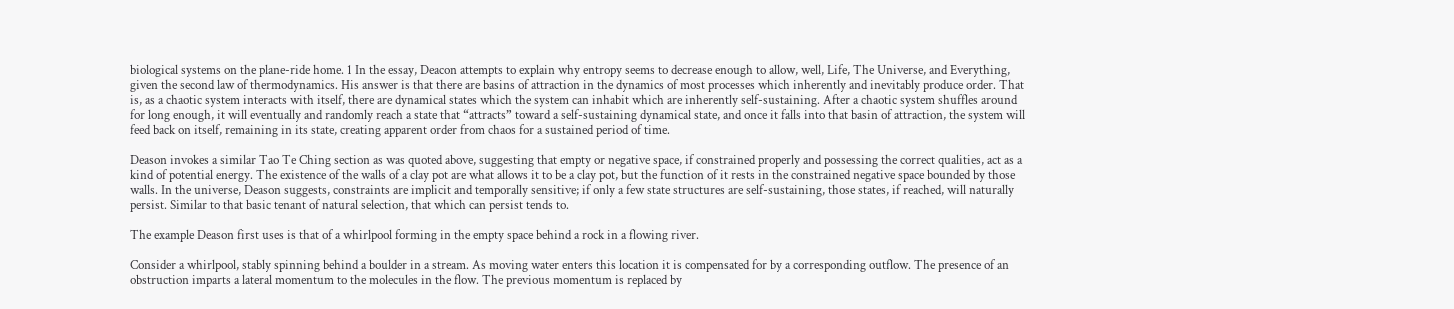biological systems on the plane-ride home. 1 In the essay, Deacon attempts to explain why entropy seems to decrease enough to allow, well, Life, The Universe, and Everything, given the second law of thermodynamics. His answer is that there are basins of attraction in the dynamics of most processes which inherently and inevitably produce order. That is, as a chaotic system interacts with itself, there are dynamical states which the system can inhabit which are inherently self-sustaining. After a chaotic system shuffles around for long enough, it will eventually and randomly reach a state that “attracts” toward a self-sustaining dynamical state, and once it falls into that basin of attraction, the system will feed back on itself, remaining in its state, creating apparent order from chaos for a sustained period of time.

Deason invokes a similar Tao Te Ching section as was quoted above, suggesting that empty or negative space, if constrained properly and possessing the correct qualities, act as a kind of potential energy. The existence of the walls of a clay pot are what allows it to be a clay pot, but the function of it rests in the constrained negative space bounded by those walls. In the universe, Deason suggests, constraints are implicit and temporally sensitive; if only a few state structures are self-sustaining, those states, if reached, will naturally persist. Similar to that basic tenant of natural selection, that which can persist tends to.

The example Deason first uses is that of a whirlpool forming in the empty space behind a rock in a flowing river.

Consider a whirlpool, stably spinning behind a boulder in a stream. As moving water enters this location it is compensated for by a corresponding outflow. The presence of an obstruction imparts a lateral momentum to the molecules in the flow. The previous momentum is replaced by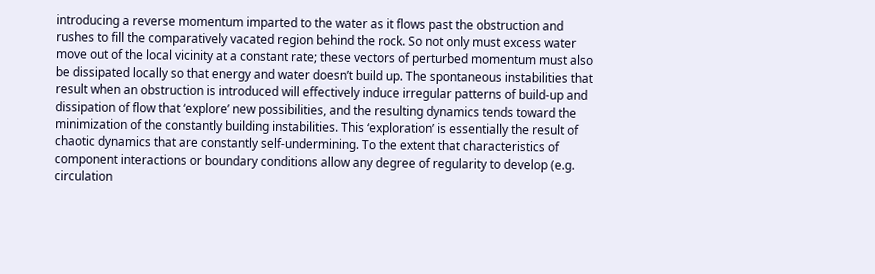introducing a reverse momentum imparted to the water as it flows past the obstruction and rushes to fill the comparatively vacated region behind the rock. So not only must excess water move out of the local vicinity at a constant rate; these vectors of perturbed momentum must also be dissipated locally so that energy and water doesn’t build up. The spontaneous instabilities that result when an obstruction is introduced will effectively induce irregular patterns of build-up and dissipation of flow that ‘explore’ new possibilities, and the resulting dynamics tends toward the minimization of the constantly building instabilities. This ‘exploration’ is essentially the result of chaotic dynamics that are constantly self-undermining. To the extent that characteristics of component interactions or boundary conditions allow any degree of regularity to develop (e.g. circulation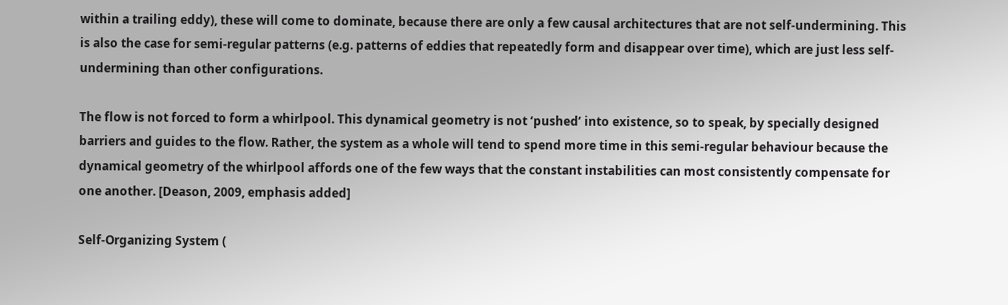within a trailing eddy), these will come to dominate, because there are only a few causal architectures that are not self-undermining. This is also the case for semi-regular patterns (e.g. patterns of eddies that repeatedly form and disappear over time), which are just less self-undermining than other configurations.

The flow is not forced to form a whirlpool. This dynamical geometry is not ‘pushed’ into existence, so to speak, by specially designed barriers and guides to the flow. Rather, the system as a whole will tend to spend more time in this semi-regular behaviour because the dynamical geometry of the whirlpool affords one of the few ways that the constant instabilities can most consistently compensate for one another. [Deason, 2009, emphasis added]

Self-Organizing System (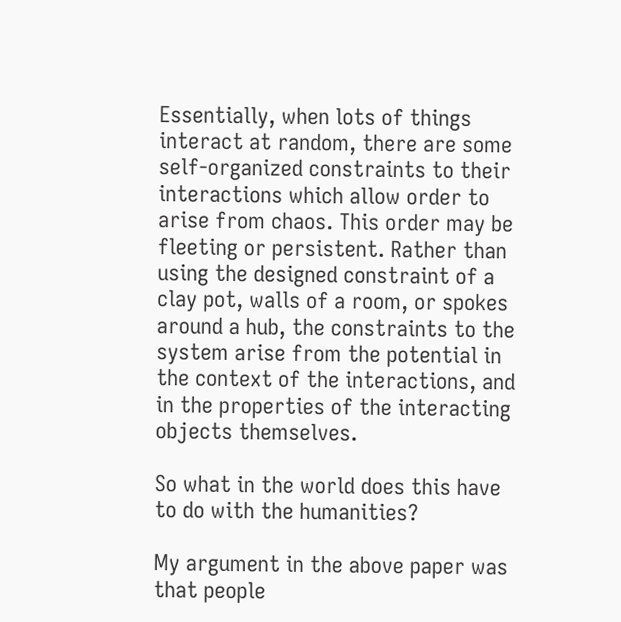Essentially, when lots of things interact at random, there are some self-organized constraints to their interactions which allow order to arise from chaos. This order may be fleeting or persistent. Rather than using the designed constraint of a clay pot, walls of a room, or spokes around a hub, the constraints to the system arise from the potential in the context of the interactions, and in the properties of the interacting objects themselves.

So what in the world does this have to do with the humanities?

My argument in the above paper was that people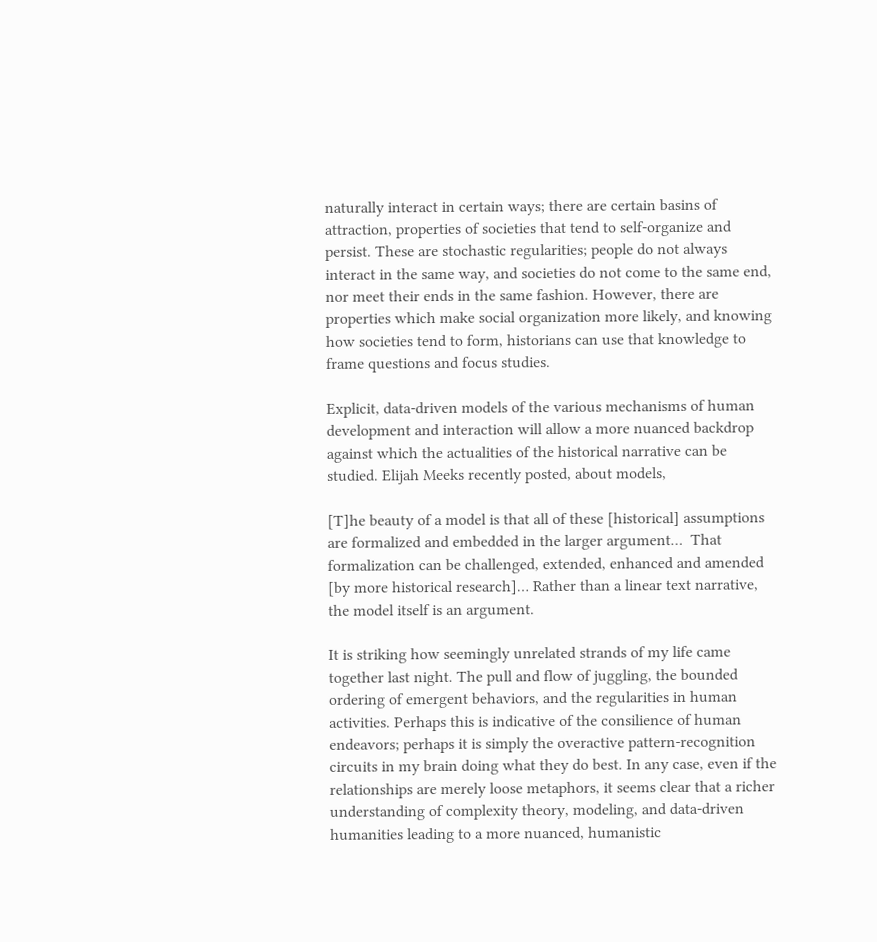naturally interact in certain ways; there are certain basins of attraction, properties of societies that tend to self-organize and persist. These are stochastic regularities; people do not always interact in the same way, and societies do not come to the same end, nor meet their ends in the same fashion. However, there are properties which make social organization more likely, and knowing how societies tend to form, historians can use that knowledge to frame questions and focus studies.

Explicit, data-driven models of the various mechanisms of human development and interaction will allow a more nuanced backdrop against which the actualities of the historical narrative can be studied. Elijah Meeks recently posted, about models,

[T]he beauty of a model is that all of these [historical] assumptions are formalized and embedded in the larger argument…  That formalization can be challenged, extended, enhanced and amended [by more historical research]… Rather than a linear text narrative, the model itself is an argument.

It is striking how seemingly unrelated strands of my life came together last night. The pull and flow of juggling, the bounded ordering of emergent behaviors, and the regularities in human activities. Perhaps this is indicative of the consilience of human endeavors; perhaps it is simply the overactive pattern-recognition circuits in my brain doing what they do best. In any case, even if the relationships are merely loose metaphors, it seems clear that a richer understanding of complexity theory, modeling, and data-driven humanities leading to a more nuanced, humanistic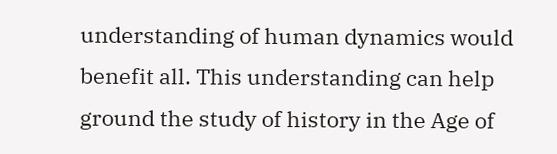understanding of human dynamics would benefit all. This understanding can help ground the study of history in the Age of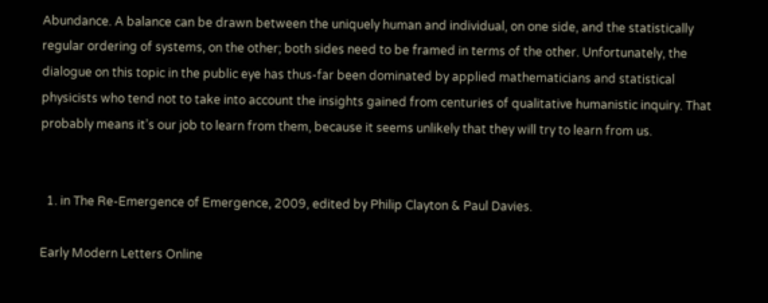Abundance. A balance can be drawn between the uniquely human and individual, on one side, and the statistically regular ordering of systems, on the other; both sides need to be framed in terms of the other. Unfortunately, the dialogue on this topic in the public eye has thus-far been dominated by applied mathematicians and statistical physicists who tend not to take into account the insights gained from centuries of qualitative humanistic inquiry. That probably means it’s our job to learn from them, because it seems unlikely that they will try to learn from us.


  1. in The Re-Emergence of Emergence, 2009, edited by Philip Clayton & Paul Davies.

Early Modern Letters Online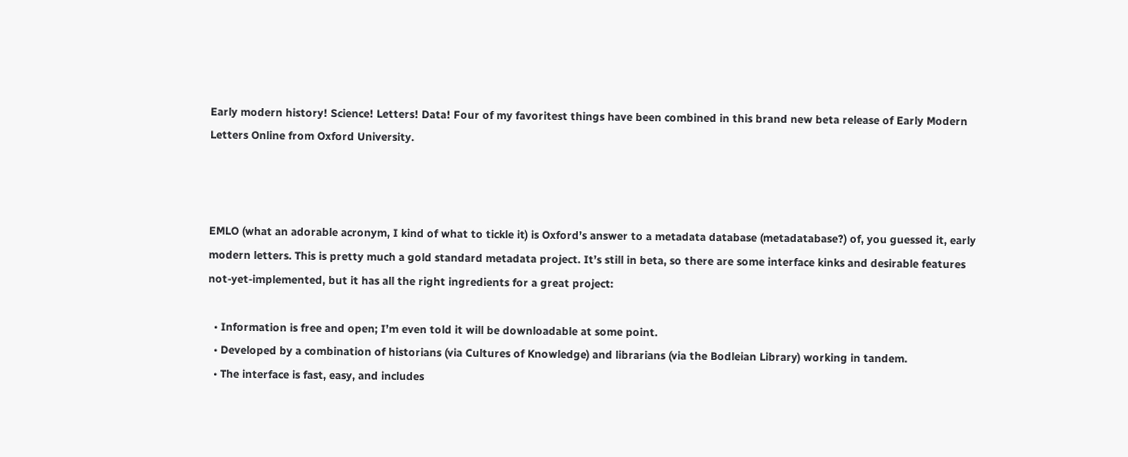Early modern history! Science! Letters! Data! Four of my favoritest things have been combined in this brand new beta release of Early Modern Letters Online from Oxford University.



EMLO (what an adorable acronym, I kind of what to tickle it) is Oxford’s answer to a metadata database (metadatabase?) of, you guessed it, early modern letters. This is pretty much a gold standard metadata project. It’s still in beta, so there are some interface kinks and desirable features not-yet-implemented, but it has all the right ingredients for a great project:

  • Information is free and open; I’m even told it will be downloadable at some point.
  • Developed by a combination of historians (via Cultures of Knowledge) and librarians (via the Bodleian Library) working in tandem.
  • The interface is fast, easy, and includes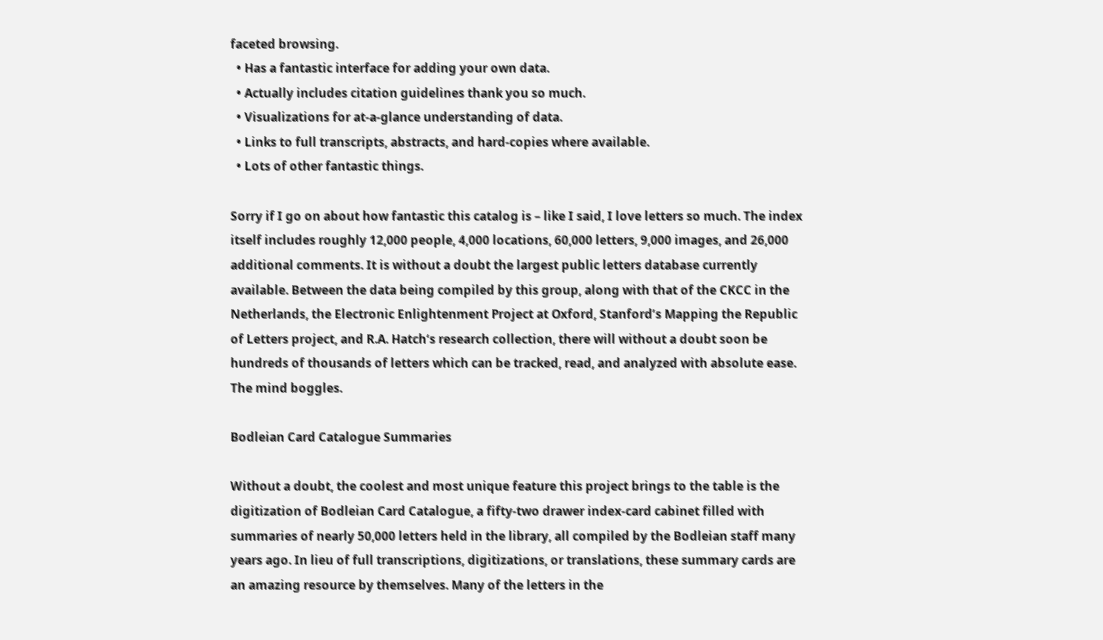faceted browsing.
  • Has a fantastic interface for adding your own data.
  • Actually includes citation guidelines thank you so much.
  • Visualizations for at-a-glance understanding of data.
  • Links to full transcripts, abstracts, and hard-copies where available.
  • Lots of other fantastic things.

Sorry if I go on about how fantastic this catalog is – like I said, I love letters so much. The index itself includes roughly 12,000 people, 4,000 locations, 60,000 letters, 9,000 images, and 26,000 additional comments. It is without a doubt the largest public letters database currently available. Between the data being compiled by this group, along with that of the CKCC in the Netherlands, the Electronic Enlightenment Project at Oxford, Stanford’s Mapping the Republic of Letters project, and R.A. Hatch‘s research collection, there will without a doubt soon be hundreds of thousands of letters which can be tracked, read, and analyzed with absolute ease. The mind boggles.

Bodleian Card Catalogue Summaries

Without a doubt, the coolest and most unique feature this project brings to the table is the digitization of Bodleian Card Catalogue, a fifty-two drawer index-card cabinet filled with summaries of nearly 50,000 letters held in the library, all compiled by the Bodleian staff many years ago. In lieu of full transcriptions, digitizations, or translations, these summary cards are an amazing resource by themselves. Many of the letters in the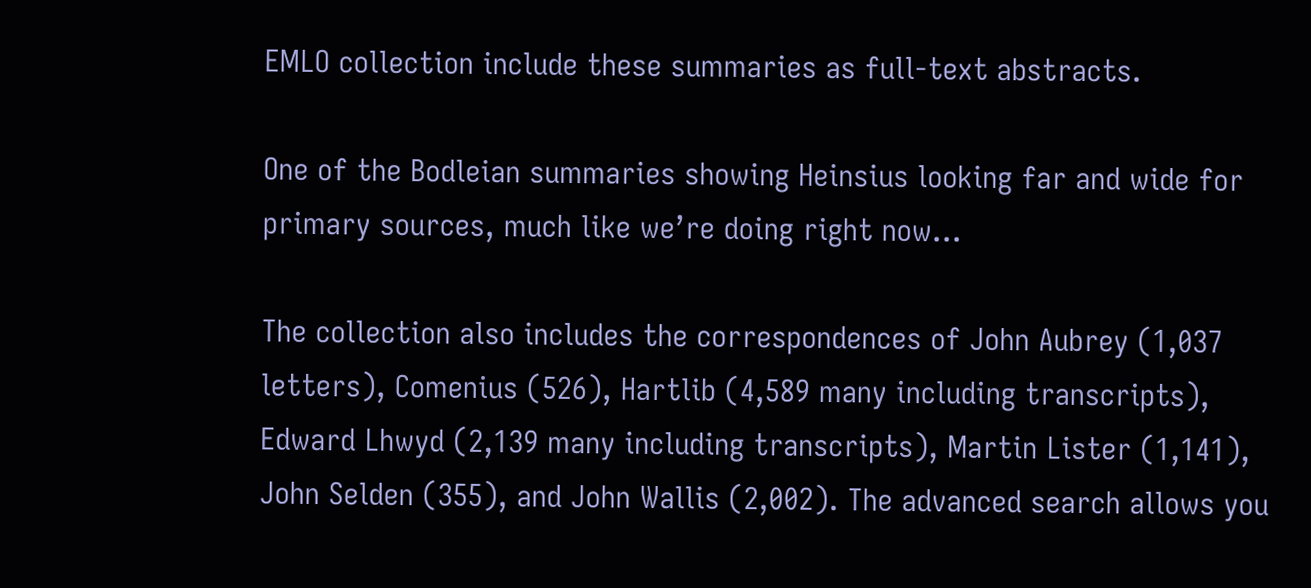EMLO collection include these summaries as full-text abstracts.

One of the Bodleian summaries showing Heinsius looking far and wide for primary sources, much like we’re doing right now…

The collection also includes the correspondences of John Aubrey (1,037 letters), Comenius (526), Hartlib (4,589 many including transcripts), Edward Lhwyd (2,139 many including transcripts), Martin Lister (1,141), John Selden (355), and John Wallis (2,002). The advanced search allows you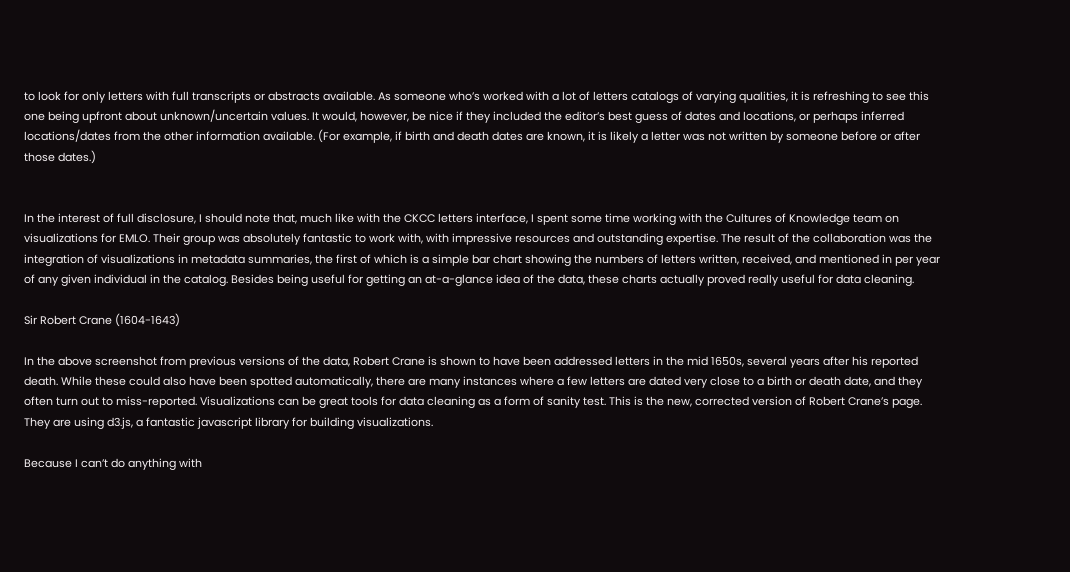to look for only letters with full transcripts or abstracts available. As someone who’s worked with a lot of letters catalogs of varying qualities, it is refreshing to see this one being upfront about unknown/uncertain values. It would, however, be nice if they included the editor’s best guess of dates and locations, or perhaps inferred locations/dates from the other information available. (For example, if birth and death dates are known, it is likely a letter was not written by someone before or after those dates.)


In the interest of full disclosure, I should note that, much like with the CKCC letters interface, I spent some time working with the Cultures of Knowledge team on visualizations for EMLO. Their group was absolutely fantastic to work with, with impressive resources and outstanding expertise. The result of the collaboration was the integration of visualizations in metadata summaries, the first of which is a simple bar chart showing the numbers of letters written, received, and mentioned in per year of any given individual in the catalog. Besides being useful for getting an at-a-glance idea of the data, these charts actually proved really useful for data cleaning.

Sir Robert Crane (1604-1643)

In the above screenshot from previous versions of the data, Robert Crane is shown to have been addressed letters in the mid 1650s, several years after his reported death. While these could also have been spotted automatically, there are many instances where a few letters are dated very close to a birth or death date, and they often turn out to miss-reported. Visualizations can be great tools for data cleaning as a form of sanity test. This is the new, corrected version of Robert Crane’s page. They are using d3.js, a fantastic javascript library for building visualizations.

Because I can’t do anything with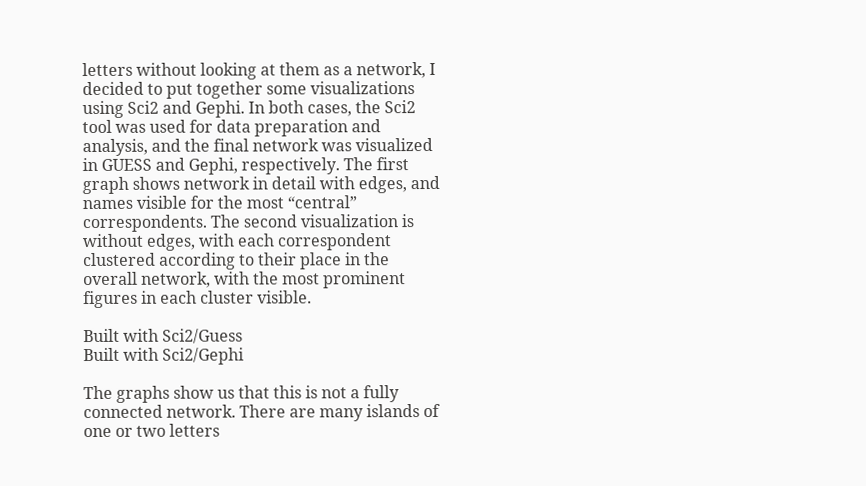letters without looking at them as a network, I decided to put together some visualizations using Sci2 and Gephi. In both cases, the Sci2 tool was used for data preparation and analysis, and the final network was visualized in GUESS and Gephi, respectively. The first graph shows network in detail with edges, and names visible for the most “central” correspondents. The second visualization is without edges, with each correspondent clustered according to their place in the overall network, with the most prominent figures in each cluster visible.

Built with Sci2/Guess
Built with Sci2/Gephi

The graphs show us that this is not a fully connected network. There are many islands of one or two letters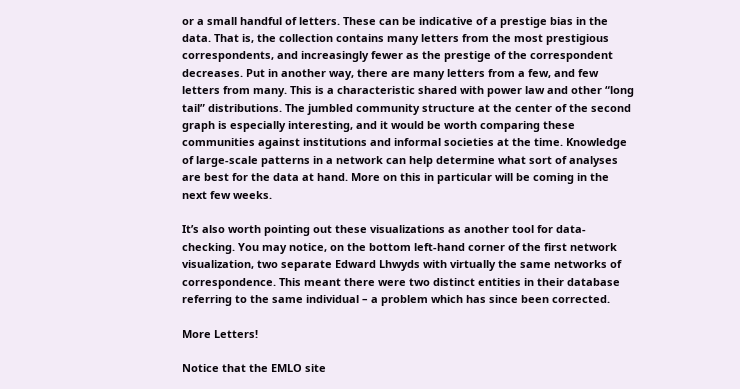or a small handful of letters. These can be indicative of a prestige bias in the data. That is, the collection contains many letters from the most prestigious correspondents, and increasingly fewer as the prestige of the correspondent decreases. Put in another way, there are many letters from a few, and few letters from many. This is a characteristic shared with power law and other “long tail” distributions. The jumbled community structure at the center of the second graph is especially interesting, and it would be worth comparing these communities against institutions and informal societies at the time. Knowledge of large-scale patterns in a network can help determine what sort of analyses are best for the data at hand. More on this in particular will be coming in the next few weeks.

It’s also worth pointing out these visualizations as another tool for data-checking. You may notice, on the bottom left-hand corner of the first network visualization, two separate Edward Lhwyds with virtually the same networks of correspondence. This meant there were two distinct entities in their database referring to the same individual – a problem which has since been corrected.

More Letters!

Notice that the EMLO site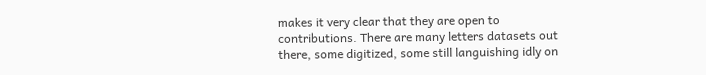makes it very clear that they are open to contributions. There are many letters datasets out there, some digitized, some still languishing idly on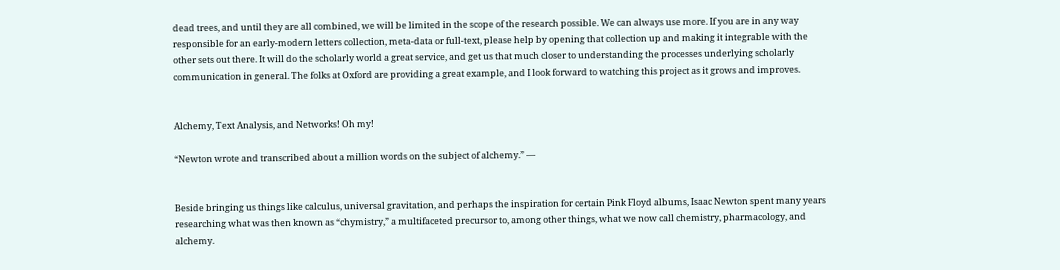dead trees, and until they are all combined, we will be limited in the scope of the research possible. We can always use more. If you are in any way responsible for an early-modern letters collection, meta-data or full-text, please help by opening that collection up and making it integrable with the other sets out there. It will do the scholarly world a great service, and get us that much closer to understanding the processes underlying scholarly communication in general. The folks at Oxford are providing a great example, and I look forward to watching this project as it grows and improves.


Alchemy, Text Analysis, and Networks! Oh my!

“Newton wrote and transcribed about a million words on the subject of alchemy.” —


Beside bringing us things like calculus, universal gravitation, and perhaps the inspiration for certain Pink Floyd albums, Isaac Newton spent many years researching what was then known as “chymistry,” a multifaceted precursor to, among other things, what we now call chemistry, pharmacology, and alchemy.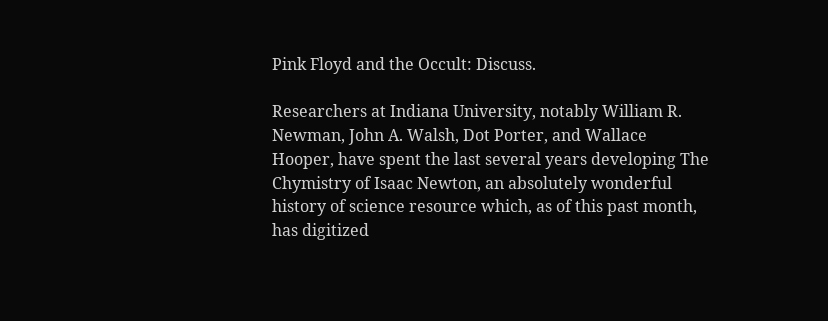Pink Floyd and the Occult: Discuss.

Researchers at Indiana University, notably William R. Newman, John A. Walsh, Dot Porter, and Wallace Hooper, have spent the last several years developing The Chymistry of Isaac Newton, an absolutely wonderful history of science resource which, as of this past month, has digitized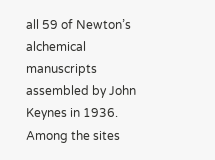all 59 of Newton’s alchemical manuscripts assembled by John Keynes in 1936. Among the sites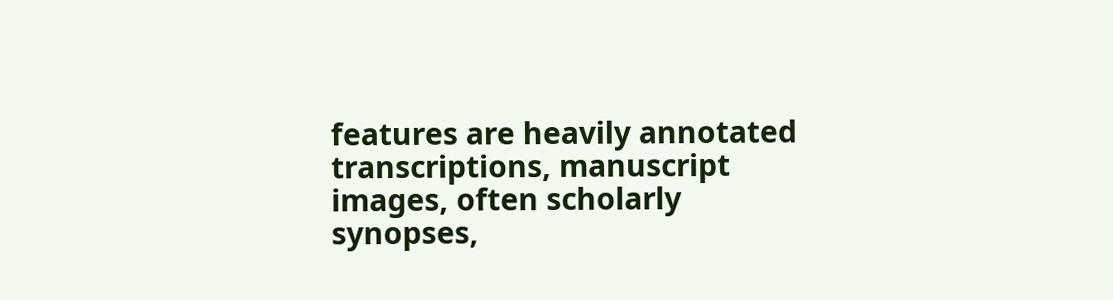features are heavily annotated transcriptions, manuscript images, often scholarly synopses,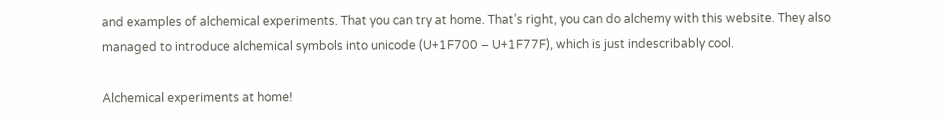and examples of alchemical experiments. That you can try at home. That’s right, you can do alchemy with this website. They also managed to introduce alchemical symbols into unicode (U+1F700 – U+1F77F), which is just indescribably cool.

Alchemical experiments at home!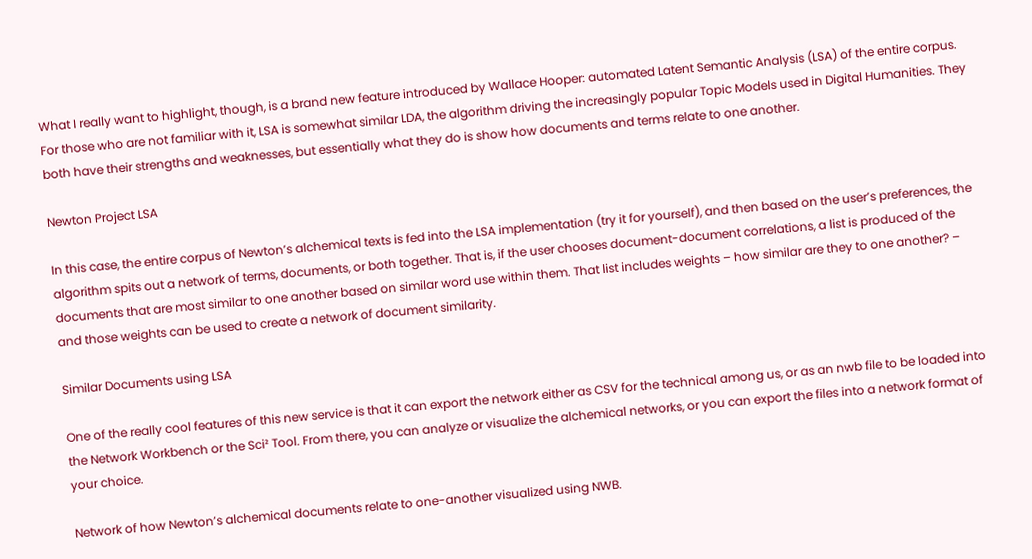What I really want to highlight, though, is a brand new feature introduced by Wallace Hooper: automated Latent Semantic Analysis (LSA) of the entire corpus. For those who are not familiar with it, LSA is somewhat similar LDA, the algorithm driving the increasingly popular Topic Models used in Digital Humanities. They both have their strengths and weaknesses, but essentially what they do is show how documents and terms relate to one another.

Newton Project LSA

In this case, the entire corpus of Newton’s alchemical texts is fed into the LSA implementation (try it for yourself), and then based on the user’s preferences, the algorithm spits out a network of terms, documents, or both together. That is, if the user chooses document-document correlations, a list is produced of the documents that are most similar to one another based on similar word use within them. That list includes weights – how similar are they to one another? – and those weights can be used to create a network of document similarity.

Similar Documents using LSA

One of the really cool features of this new service is that it can export the network either as CSV for the technical among us, or as an nwb file to be loaded into the Network Workbench or the Sci² Tool. From there, you can analyze or visualize the alchemical networks, or you can export the files into a network format of your choice.

Network of how Newton’s alchemical documents relate to one-another visualized using NWB.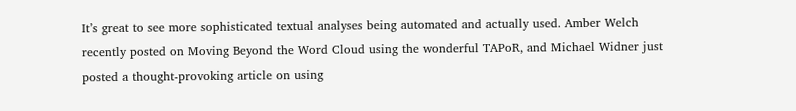It’s great to see more sophisticated textual analyses being automated and actually used. Amber Welch recently posted on Moving Beyond the Word Cloud using the wonderful TAPoR, and Michael Widner just posted a thought-provoking article on using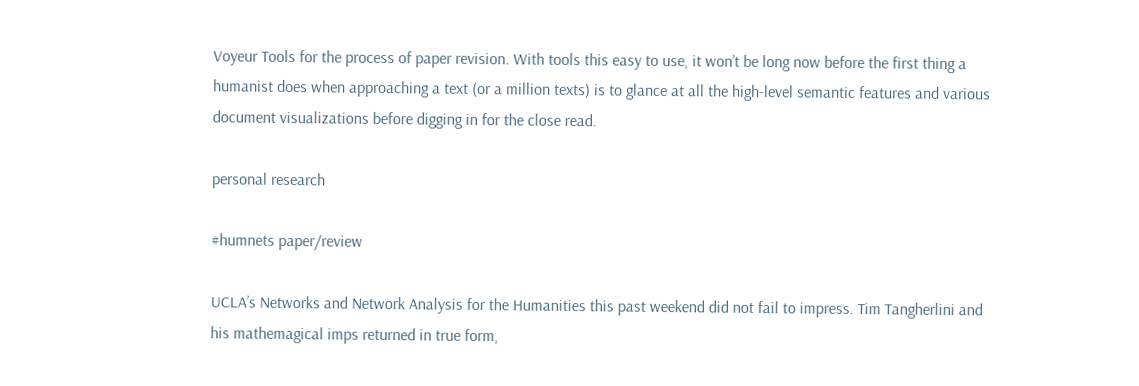Voyeur Tools for the process of paper revision. With tools this easy to use, it won’t be long now before the first thing a humanist does when approaching a text (or a million texts) is to glance at all the high-level semantic features and various document visualizations before digging in for the close read.

personal research

#humnets paper/review

UCLA’s Networks and Network Analysis for the Humanities this past weekend did not fail to impress. Tim Tangherlini and his mathemagical imps returned in true form,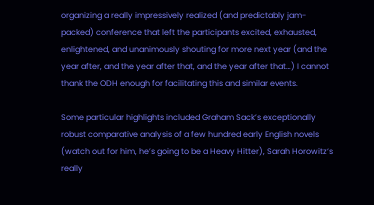organizing a really impressively realized (and predictably jam-packed) conference that left the participants excited, exhausted, enlightened, and unanimously shouting for more next year (and the year after, and the year after that, and the year after that…) I cannot thank the ODH enough for facilitating this and similar events.

Some particular highlights included Graham Sack’s exceptionally robust comparative analysis of a few hundred early English novels (watch out for him, he’s going to be a Heavy Hitter), Sarah Horowitz‘s really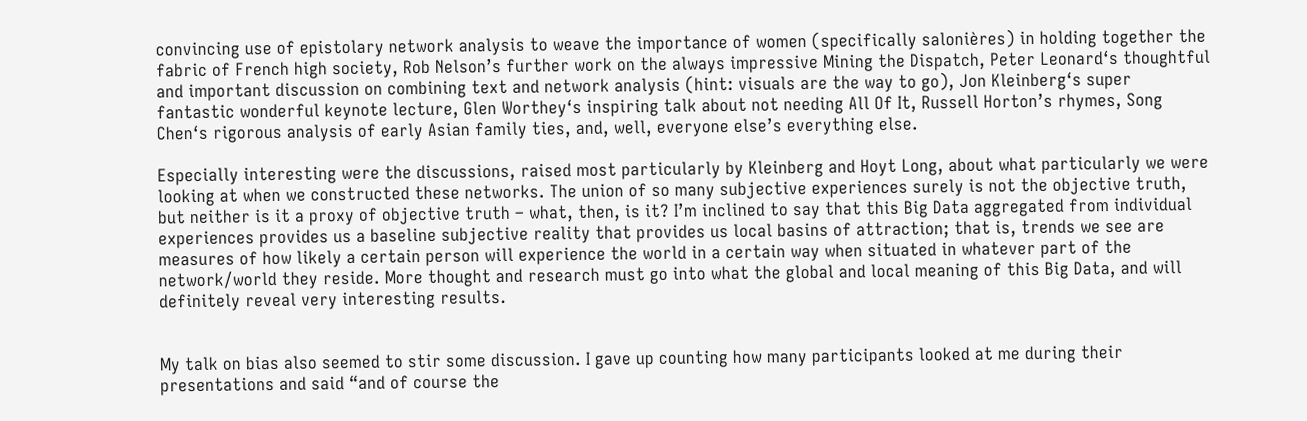convincing use of epistolary network analysis to weave the importance of women (specifically salonières) in holding together the fabric of French high society, Rob Nelson’s further work on the always impressive Mining the Dispatch, Peter Leonard‘s thoughtful and important discussion on combining text and network analysis (hint: visuals are the way to go), Jon Kleinberg‘s super fantastic wonderful keynote lecture, Glen Worthey‘s inspiring talk about not needing All Of It, Russell Horton’s rhymes, Song Chen‘s rigorous analysis of early Asian family ties, and, well, everyone else’s everything else.

Especially interesting were the discussions, raised most particularly by Kleinberg and Hoyt Long, about what particularly we were looking at when we constructed these networks. The union of so many subjective experiences surely is not the objective truth, but neither is it a proxy of objective truth – what, then, is it? I’m inclined to say that this Big Data aggregated from individual experiences provides us a baseline subjective reality that provides us local basins of attraction; that is, trends we see are measures of how likely a certain person will experience the world in a certain way when situated in whatever part of the network/world they reside. More thought and research must go into what the global and local meaning of this Big Data, and will definitely reveal very interesting results.


My talk on bias also seemed to stir some discussion. I gave up counting how many participants looked at me during their presentations and said “and of course the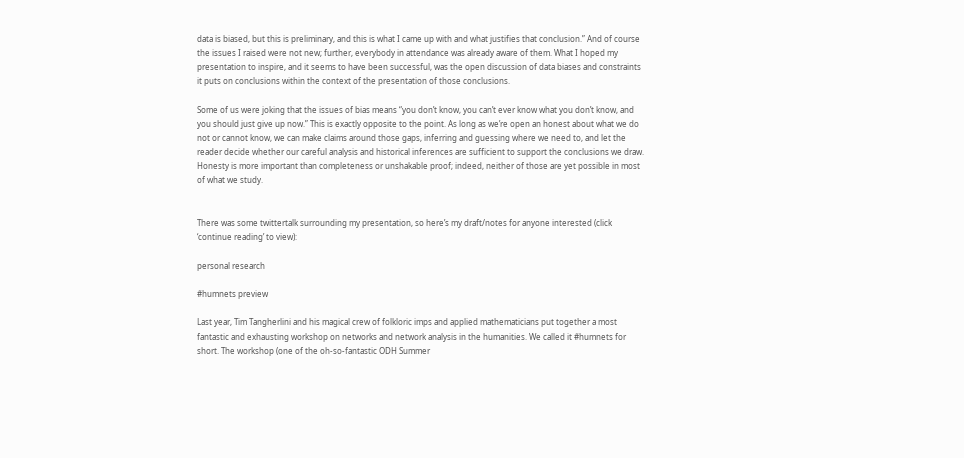data is biased, but this is preliminary, and this is what I came up with and what justifies that conclusion.” And of course the issues I raised were not new; further, everybody in attendance was already aware of them. What I hoped my presentation to inspire, and it seems to have been successful, was the open discussion of data biases and constraints it puts on conclusions within the context of the presentation of those conclusions.

Some of us were joking that the issues of bias means “you don’t know, you can’t ever know what you don’t know, and you should just give up now.” This is exactly opposite to the point. As long as we’re open an honest about what we do not or cannot know, we can make claims around those gaps, inferring and guessing where we need to, and let the reader decide whether our careful analysis and historical inferences are sufficient to support the conclusions we draw. Honesty is more important than completeness or unshakable proof; indeed, neither of those are yet possible in most of what we study.


There was some twittertalk surrounding my presentation, so here’s my draft/notes for anyone interested (click ‘continue reading’ to view):

personal research

#humnets preview

Last year, Tim Tangherlini and his magical crew of folkloric imps and applied mathematicians put together a most fantastic and exhausting workshop on networks and network analysis in the humanities. We called it #humnets for short. The workshop (one of the oh-so-fantastic ODH Summer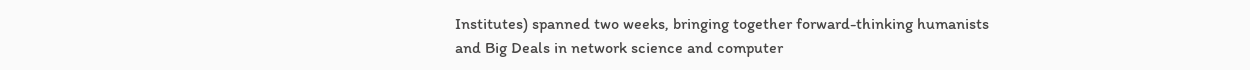Institutes) spanned two weeks, bringing together forward-thinking humanists and Big Deals in network science and computer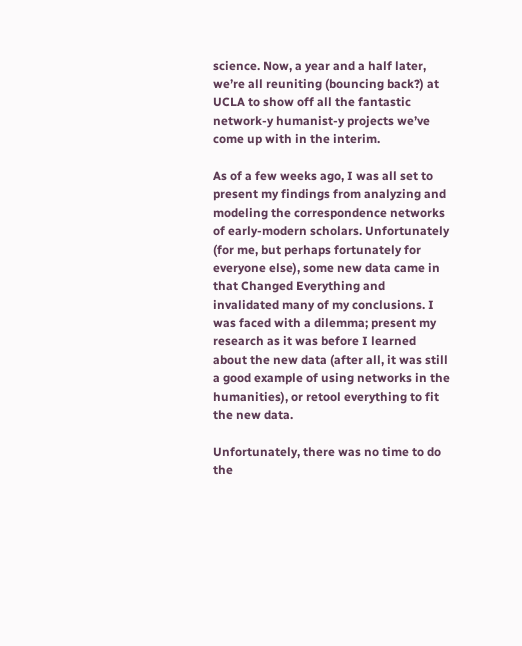science. Now, a year and a half later, we’re all reuniting (bouncing back?) at UCLA to show off all the fantastic network-y humanist-y projects we’ve come up with in the interim.

As of a few weeks ago, I was all set to present my findings from analyzing and modeling the correspondence networks of early-modern scholars. Unfortunately (for me, but perhaps fortunately for everyone else), some new data came in that Changed Everything and invalidated many of my conclusions. I was faced with a dilemma; present my research as it was before I learned about the new data (after all, it was still a good example of using networks in the humanities), or retool everything to fit the new data.

Unfortunately, there was no time to do the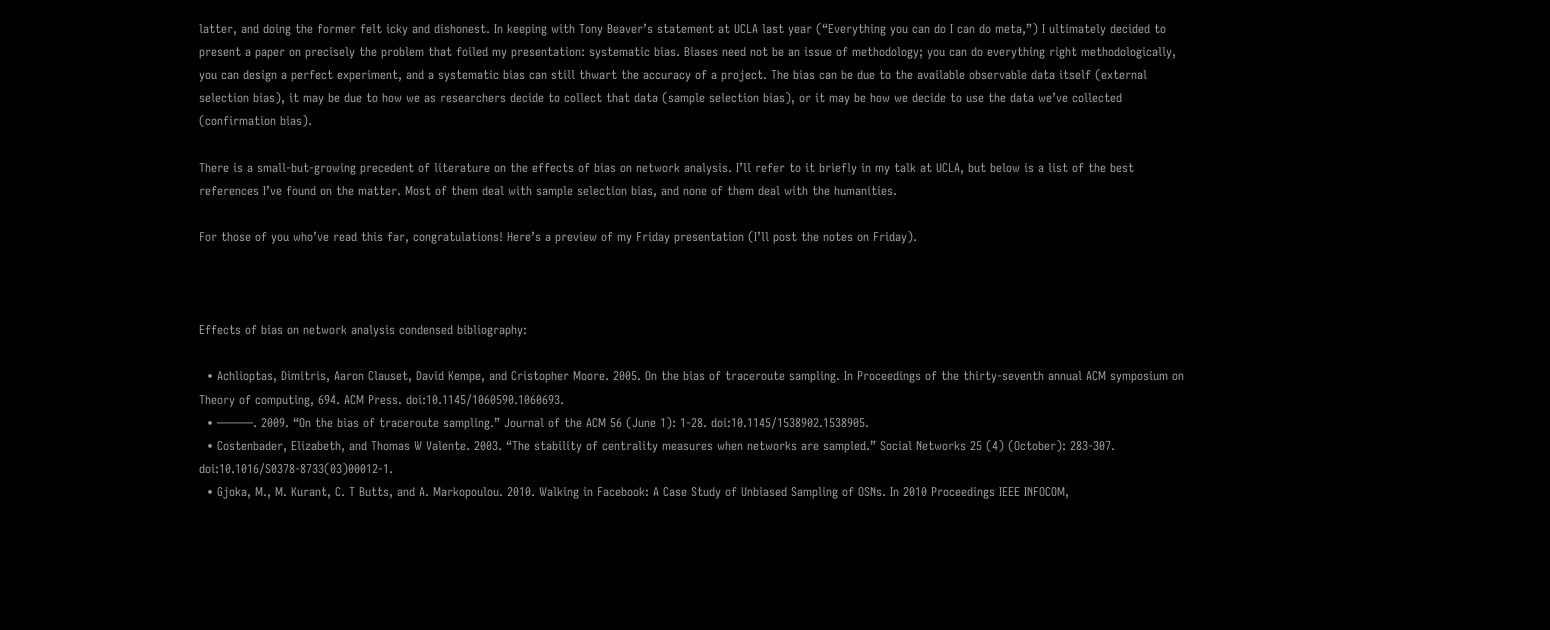latter, and doing the former felt icky and dishonest. In keeping with Tony Beaver’s statement at UCLA last year (“Everything you can do I can do meta,”) I ultimately decided to present a paper on precisely the problem that foiled my presentation: systematic bias. Biases need not be an issue of methodology; you can do everything right methodologically, you can design a perfect experiment, and a systematic bias can still thwart the accuracy of a project. The bias can be due to the available observable data itself (external selection bias), it may be due to how we as researchers decide to collect that data (sample selection bias), or it may be how we decide to use the data we’ve collected (confirmation bias).

There is a small-but-growing precedent of literature on the effects of bias on network analysis. I’ll refer to it briefly in my talk at UCLA, but below is a list of the best references I’ve found on the matter. Most of them deal with sample selection bias, and none of them deal with the humanities.

For those of you who’ve read this far, congratulations! Here’s a preview of my Friday presentation (I’ll post the notes on Friday).



Effects of bias on network analysis condensed bibliography:

  • Achlioptas, Dimitris, Aaron Clauset, David Kempe, and Cristopher Moore. 2005. On the bias of traceroute sampling. In Proceedings of the thirty-seventh annual ACM symposium on Theory of computing, 694. ACM Press. doi:10.1145/1060590.1060693.
  • ———. 2009. “On the bias of traceroute sampling.” Journal of the ACM 56 (June 1): 1-28. doi:10.1145/1538902.1538905.
  • Costenbader, Elizabeth, and Thomas W Valente. 2003. “The stability of centrality measures when networks are sampled.” Social Networks 25 (4) (October): 283-307. doi:10.1016/S0378-8733(03)00012-1.
  • Gjoka, M., M. Kurant, C. T Butts, and A. Markopoulou. 2010. Walking in Facebook: A Case Study of Unbiased Sampling of OSNs. In 2010 Proceedings IEEE INFOCOM,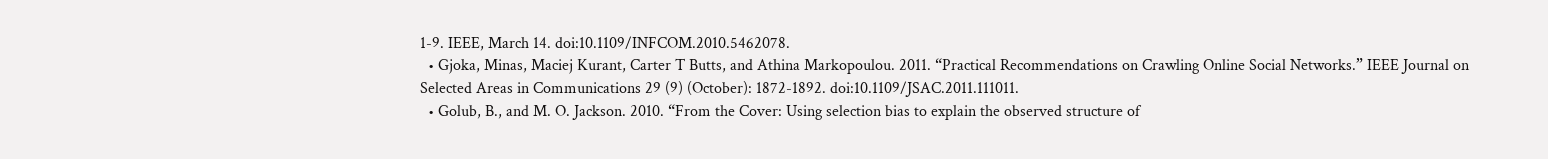1-9. IEEE, March 14. doi:10.1109/INFCOM.2010.5462078.
  • Gjoka, Minas, Maciej Kurant, Carter T Butts, and Athina Markopoulou. 2011. “Practical Recommendations on Crawling Online Social Networks.” IEEE Journal on Selected Areas in Communications 29 (9) (October): 1872-1892. doi:10.1109/JSAC.2011.111011.
  • Golub, B., and M. O. Jackson. 2010. “From the Cover: Using selection bias to explain the observed structure of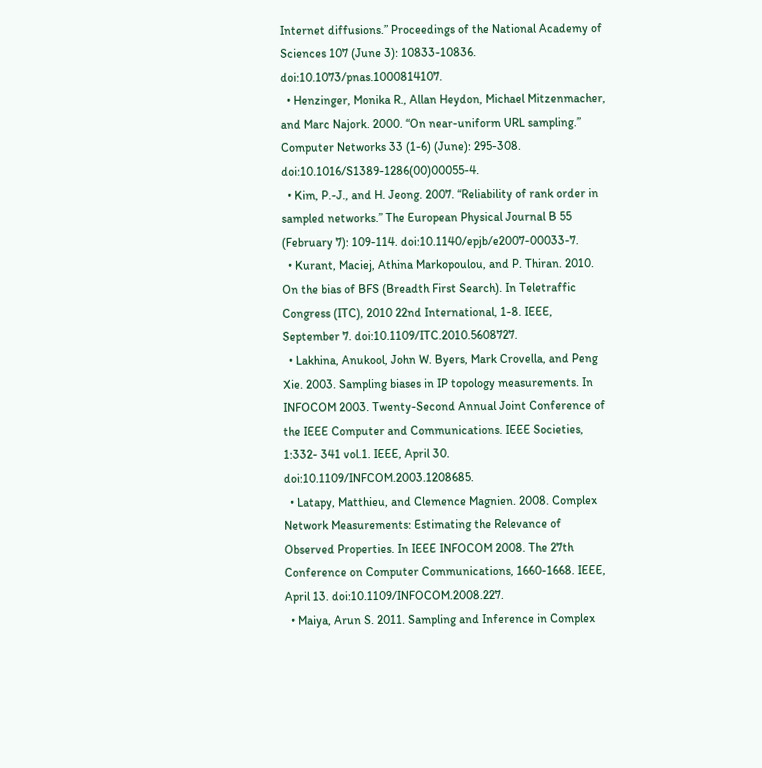Internet diffusions.” Proceedings of the National Academy of Sciences 107 (June 3): 10833-10836. doi:10.1073/pnas.1000814107.
  • Henzinger, Monika R., Allan Heydon, Michael Mitzenmacher, and Marc Najork. 2000. “On near-uniform URL sampling.” Computer Networks 33 (1-6) (June): 295-308. doi:10.1016/S1389-1286(00)00055-4.
  • Kim, P.-J., and H. Jeong. 2007. “Reliability of rank order in sampled networks.” The European Physical Journal B 55 (February 7): 109-114. doi:10.1140/epjb/e2007-00033-7.
  • Kurant, Maciej, Athina Markopoulou, and P. Thiran. 2010. On the bias of BFS (Breadth First Search). In Teletraffic Congress (ITC), 2010 22nd International, 1-8. IEEE, September 7. doi:10.1109/ITC.2010.5608727.
  • Lakhina, Anukool, John W. Byers, Mark Crovella, and Peng Xie. 2003. Sampling biases in IP topology measurements. In INFOCOM 2003. Twenty-Second Annual Joint Conference of the IEEE Computer and Communications. IEEE Societies, 1:332- 341 vol.1. IEEE, April 30. doi:10.1109/INFCOM.2003.1208685.
  • Latapy, Matthieu, and Clemence Magnien. 2008. Complex Network Measurements: Estimating the Relevance of Observed Properties. In IEEE INFOCOM 2008. The 27th Conference on Computer Communications, 1660-1668. IEEE, April 13. doi:10.1109/INFOCOM.2008.227.
  • Maiya, Arun S. 2011. Sampling and Inference in Complex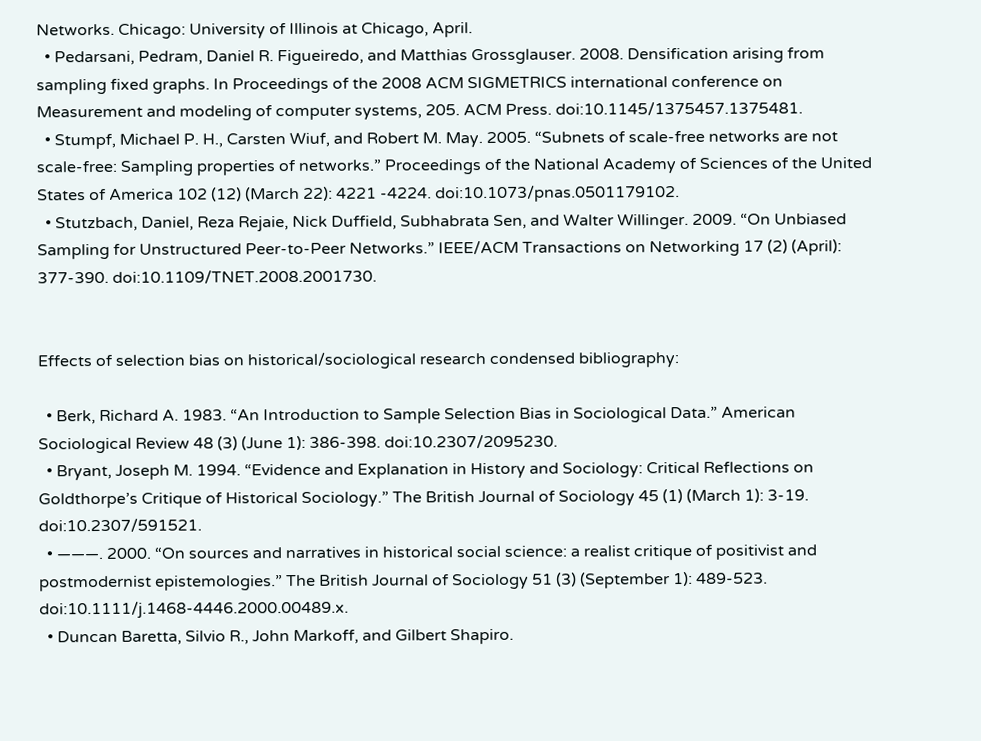Networks. Chicago: University of Illinois at Chicago, April.
  • Pedarsani, Pedram, Daniel R. Figueiredo, and Matthias Grossglauser. 2008. Densification arising from sampling fixed graphs. In Proceedings of the 2008 ACM SIGMETRICS international conference on Measurement and modeling of computer systems, 205. ACM Press. doi:10.1145/1375457.1375481.
  • Stumpf, Michael P. H., Carsten Wiuf, and Robert M. May. 2005. “Subnets of scale-free networks are not scale-free: Sampling properties of networks.” Proceedings of the National Academy of Sciences of the United States of America 102 (12) (March 22): 4221 -4224. doi:10.1073/pnas.0501179102.
  • Stutzbach, Daniel, Reza Rejaie, Nick Duffield, Subhabrata Sen, and Walter Willinger. 2009. “On Unbiased Sampling for Unstructured Peer-to-Peer Networks.” IEEE/ACM Transactions on Networking 17 (2) (April): 377-390. doi:10.1109/TNET.2008.2001730.


Effects of selection bias on historical/sociological research condensed bibliography:

  • Berk, Richard A. 1983. “An Introduction to Sample Selection Bias in Sociological Data.” American Sociological Review 48 (3) (June 1): 386-398. doi:10.2307/2095230.
  • Bryant, Joseph M. 1994. “Evidence and Explanation in History and Sociology: Critical Reflections on Goldthorpe’s Critique of Historical Sociology.” The British Journal of Sociology 45 (1) (March 1): 3-19. doi:10.2307/591521.
  • ———. 2000. “On sources and narratives in historical social science: a realist critique of positivist and postmodernist epistemologies.” The British Journal of Sociology 51 (3) (September 1): 489-523. doi:10.1111/j.1468-4446.2000.00489.x.
  • Duncan Baretta, Silvio R., John Markoff, and Gilbert Shapiro.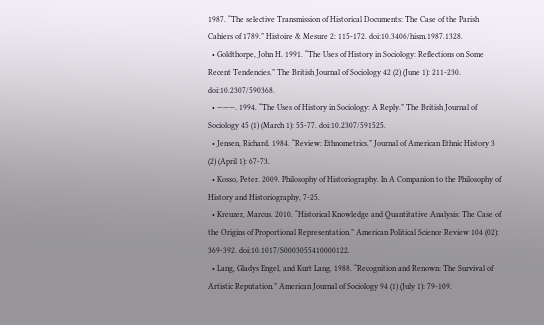1987. “The selective Transmission of Historical Documents: The Case of the Parish Cahiers of 1789.” Histoire & Mesure 2: 115-172. doi:10.3406/hism.1987.1328.
  • Goldthorpe, John H. 1991. “The Uses of History in Sociology: Reflections on Some Recent Tendencies.” The British Journal of Sociology 42 (2) (June 1): 211-230. doi:10.2307/590368.
  • ———. 1994. “The Uses of History in Sociology: A Reply.” The British Journal of Sociology 45 (1) (March 1): 55-77. doi:10.2307/591525.
  • Jensen, Richard. 1984. “Review: Ethnometrics.” Journal of American Ethnic History 3 (2) (April 1): 67-73.
  • Kosso, Peter. 2009. Philosophy of Historiography. In A Companion to the Philosophy of History and Historiography, 7-25.
  • Kreuzer, Marcus. 2010. “Historical Knowledge and Quantitative Analysis: The Case of the Origins of Proportional Representation.” American Political Science Review 104 (02): 369-392. doi:10.1017/S0003055410000122.
  • Lang, Gladys Engel, and Kurt Lang. 1988. “Recognition and Renown: The Survival of Artistic Reputation.” American Journal of Sociology 94 (1) (July 1): 79-109.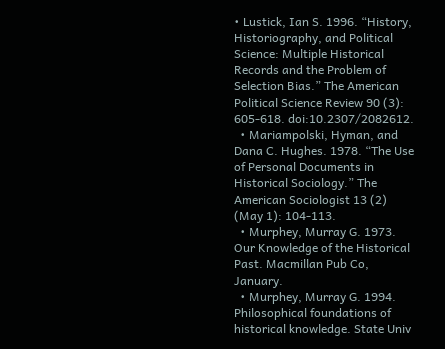• Lustick, Ian S. 1996. “History, Historiography, and Political Science: Multiple Historical Records and the Problem of Selection Bias.” The American Political Science Review 90 (3): 605-618. doi:10.2307/2082612.
  • Mariampolski, Hyman, and Dana C. Hughes. 1978. “The Use of Personal Documents in Historical Sociology.” The American Sociologist 13 (2) (May 1): 104-113.
  • Murphey, Murray G. 1973. Our Knowledge of the Historical Past. Macmillan Pub Co, January.
  • Murphey, Murray G. 1994. Philosophical foundations of historical knowledge. State Univ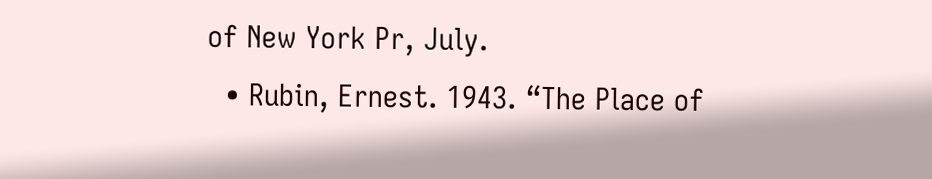of New York Pr, July.
  • Rubin, Ernest. 1943. “The Place of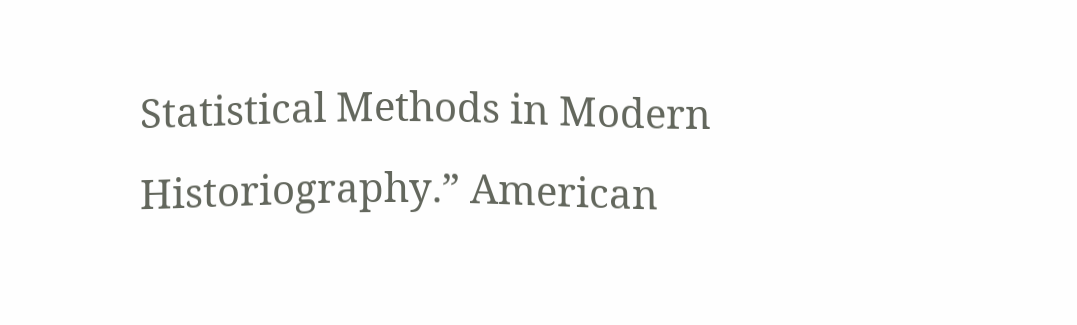Statistical Methods in Modern Historiography.” American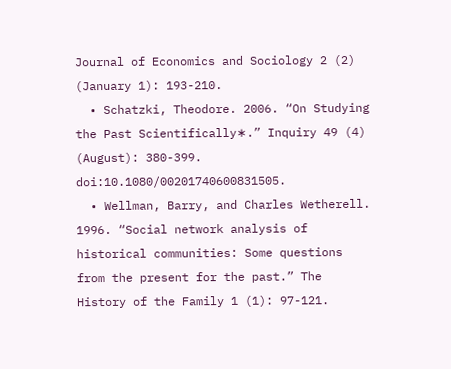Journal of Economics and Sociology 2 (2) (January 1): 193-210.
  • Schatzki, Theodore. 2006. “On Studying the Past Scientifically∗.” Inquiry 49 (4) (August): 380-399. doi:10.1080/00201740600831505.
  • Wellman, Barry, and Charles Wetherell. 1996. “Social network analysis of historical communities: Some questions from the present for the past.” The History of the Family 1 (1): 97-121.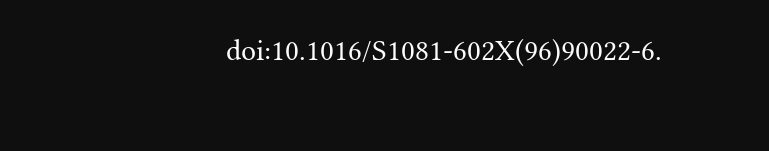doi:10.1016/S1081-602X(96)90022-6.